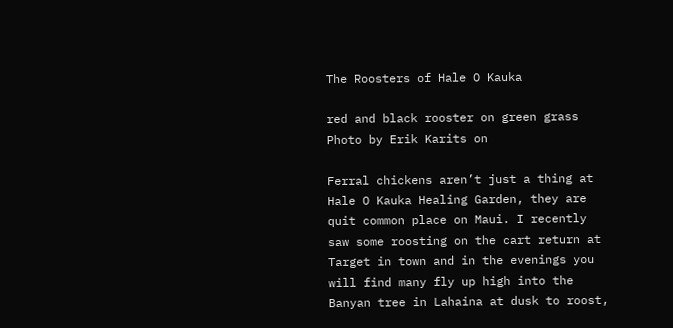The Roosters of Hale O Kauka

red and black rooster on green grass
Photo by Erik Karits on

Ferral chickens aren’t just a thing at Hale O Kauka Healing Garden, they are quit common place on Maui. I recently saw some roosting on the cart return at Target in town and in the evenings you will find many fly up high into the Banyan tree in Lahaina at dusk to roost,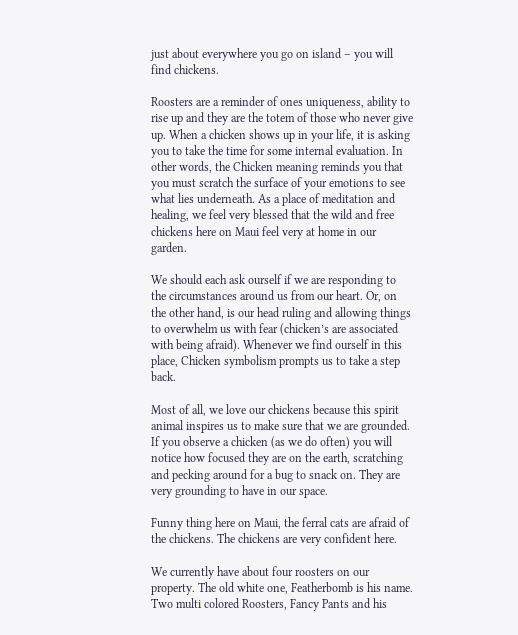just about everywhere you go on island – you will find chickens.

Roosters are a reminder of ones uniqueness, ability to rise up and they are the totem of those who never give up. When a chicken shows up in your life, it is asking you to take the time for some internal evaluation. In other words, the Chicken meaning reminds you that you must scratch the surface of your emotions to see what lies underneath. As a place of meditation and healing, we feel very blessed that the wild and free chickens here on Maui feel very at home in our garden.

We should each ask ourself if we are responding to the circumstances around us from our heart. Or, on the other hand, is our head ruling and allowing things to overwhelm us with fear (chicken’s are associated with being afraid). Whenever we find ourself in this place, Chicken symbolism prompts us to take a step back.

Most of all, we love our chickens because this spirit animal inspires us to make sure that we are grounded. If you observe a chicken (as we do often) you will notice how focused they are on the earth, scratching and pecking around for a bug to snack on. They are very grounding to have in our space.

Funny thing here on Maui, the ferral cats are afraid of the chickens. The chickens are very confident here.

We currently have about four roosters on our property. The old white one, Featherbomb is his name. Two multi colored Roosters, Fancy Pants and his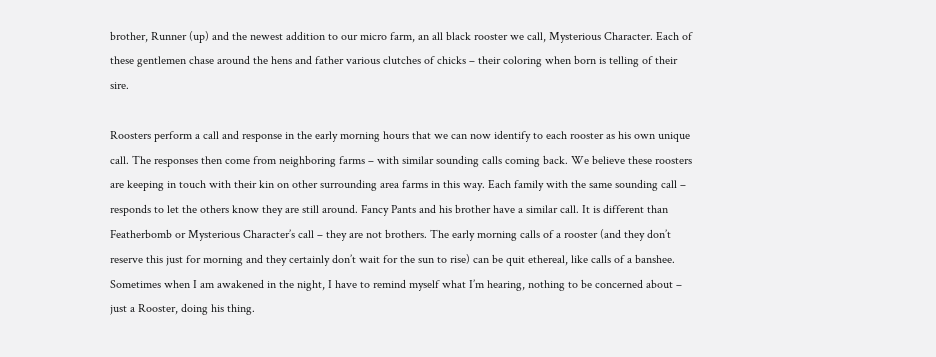brother, Runner (up) and the newest addition to our micro farm, an all black rooster we call, Mysterious Character. Each of these gentlemen chase around the hens and father various clutches of chicks – their coloring when born is telling of their sire.

Roosters perform a call and response in the early morning hours that we can now identify to each rooster as his own unique call. The responses then come from neighboring farms – with similar sounding calls coming back. We believe these roosters are keeping in touch with their kin on other surrounding area farms in this way. Each family with the same sounding call – responds to let the others know they are still around. Fancy Pants and his brother have a similar call. It is different than Featherbomb or Mysterious Character’s call – they are not brothers. The early morning calls of a rooster (and they don’t reserve this just for morning and they certainly don’t wait for the sun to rise) can be quit ethereal, like calls of a banshee. Sometimes when I am awakened in the night, I have to remind myself what I’m hearing, nothing to be concerned about – just a Rooster, doing his thing.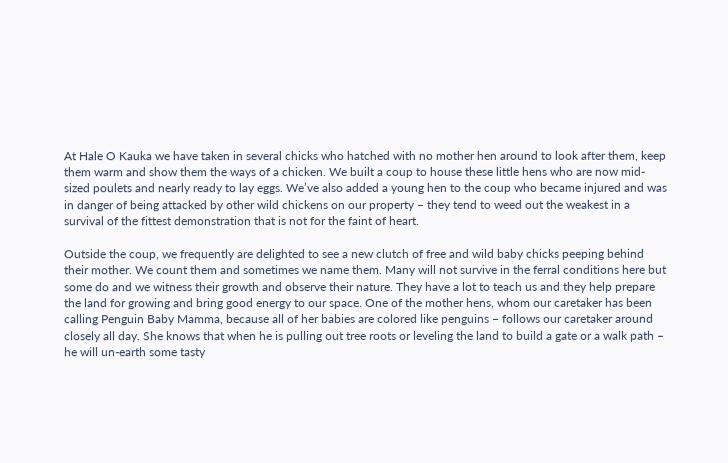At Hale O Kauka we have taken in several chicks who hatched with no mother hen around to look after them, keep them warm and show them the ways of a chicken. We built a coup to house these little hens who are now mid-sized poulets and nearly ready to lay eggs. We’ve also added a young hen to the coup who became injured and was in danger of being attacked by other wild chickens on our property – they tend to weed out the weakest in a survival of the fittest demonstration that is not for the faint of heart.

Outside the coup, we frequently are delighted to see a new clutch of free and wild baby chicks peeping behind their mother. We count them and sometimes we name them. Many will not survive in the ferral conditions here but some do and we witness their growth and observe their nature. They have a lot to teach us and they help prepare the land for growing and bring good energy to our space. One of the mother hens, whom our caretaker has been calling Penguin Baby Mamma, because all of her babies are colored like penguins – follows our caretaker around closely all day. She knows that when he is pulling out tree roots or leveling the land to build a gate or a walk path – he will un-earth some tasty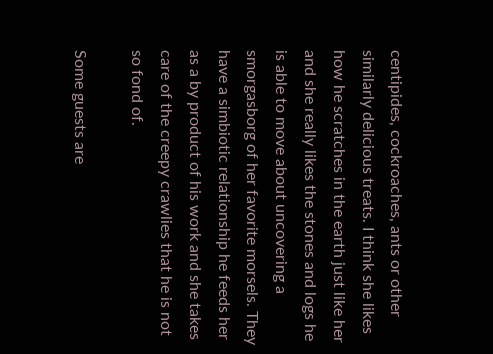centipides, cockroaches, ants or other similarly delicious treats. I think she likes how he scratches in the earth just like her and she really likes the stones and logs he is able to move about uncovering a smorgasborg of her favorite morsels. They have a simbiotic relationship he feeds her as a by product of his work and she takes care of the creepy crawlies that he is not so fond of.

Some guests are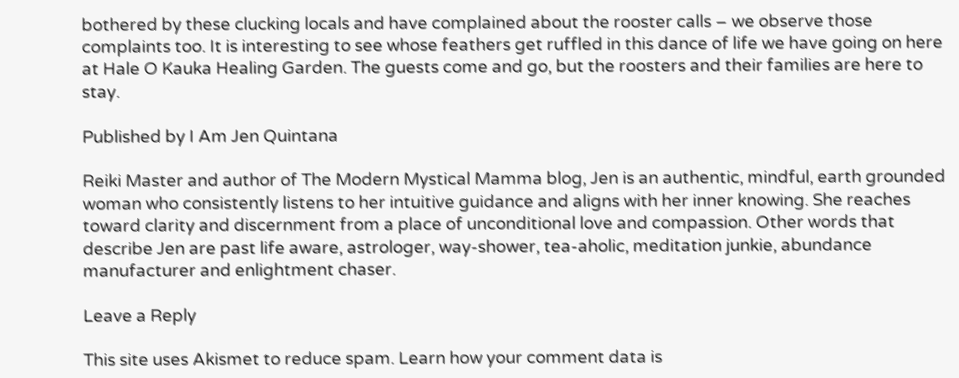bothered by these clucking locals and have complained about the rooster calls – we observe those complaints too. It is interesting to see whose feathers get ruffled in this dance of life we have going on here at Hale O Kauka Healing Garden. The guests come and go, but the roosters and their families are here to stay.

Published by I Am Jen Quintana

Reiki Master and author of The Modern Mystical Mamma blog, Jen is an authentic, mindful, earth grounded woman who consistently listens to her intuitive guidance and aligns with her inner knowing. She reaches toward clarity and discernment from a place of unconditional love and compassion. Other words that describe Jen are past life aware, astrologer, way-shower, tea-aholic, meditation junkie, abundance manufacturer and enlightment chaser.

Leave a Reply

This site uses Akismet to reduce spam. Learn how your comment data is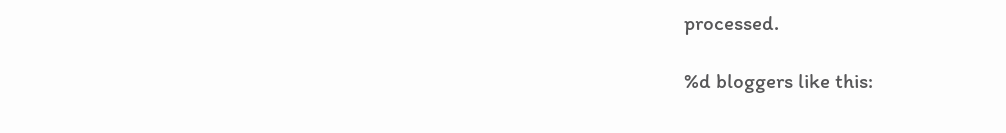processed.

%d bloggers like this: